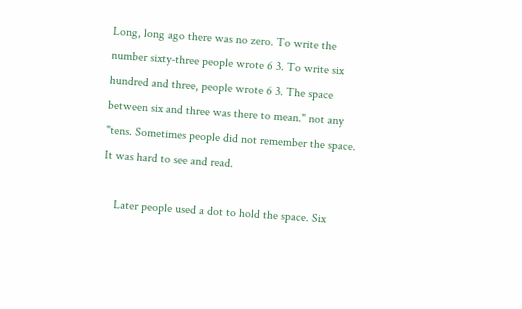Long, long ago there was no zero. To write the number sixty-three people wrote 6 3. To write six hundred and three, people wrote 6 3. The space between six and three was there to mean." not any "tens. Sometimes people did not remember the space. It was hard to see and read.

    Later people used a dot to hold the space. Six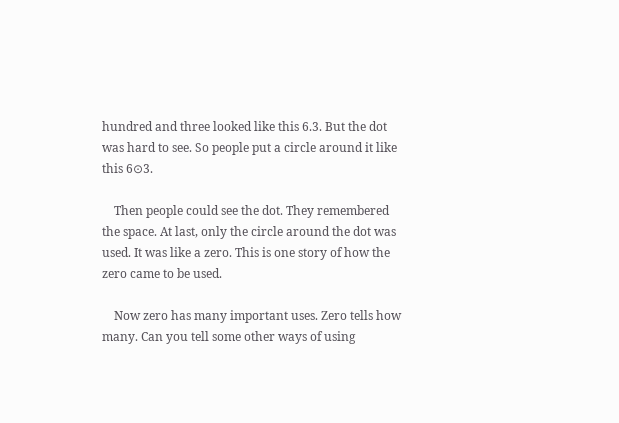hundred and three looked like this 6.3. But the dot was hard to see. So people put a circle around it like this 6⊙3.

    Then people could see the dot. They remembered the space. At last, only the circle around the dot was used. It was like a zero. This is one story of how the zero came to be used.

    Now zero has many important uses. Zero tells how many. Can you tell some other ways of using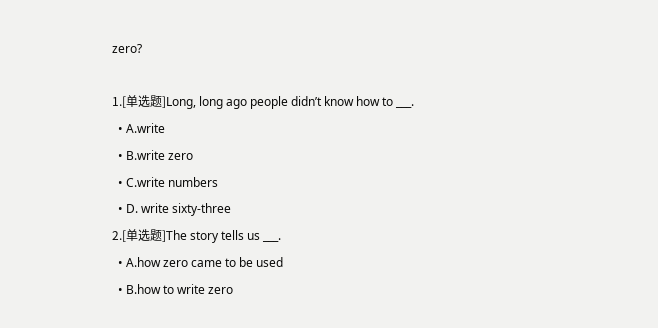zero?

1.[单选题]Long, long ago people didn’t know how to ___.
  • A.write
  • B.write zero
  • C.write numbers
  • D. write sixty-three
2.[单选题]The story tells us ___.
  • A.how zero came to be used
  • B.how to write zero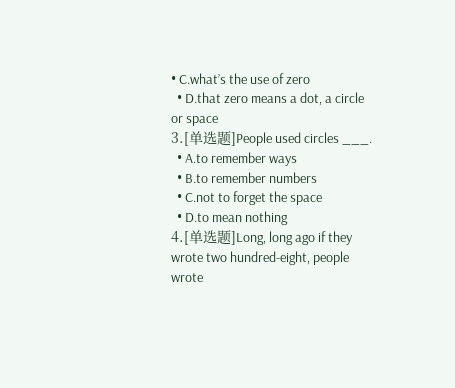• C.what’s the use of zero
  • D.that zero means a dot, a circle or space
3.[单选题]People used circles ___.
  • A.to remember ways
  • B.to remember numbers
  • C.not to forget the space
  • D.to mean nothing
4.[单选题]Long, long ago if they wrote two hundred-eight, people wrote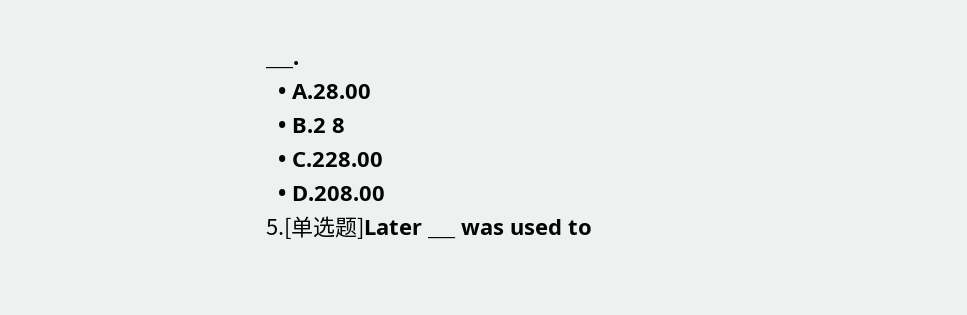___.
  • A.28.00
  • B.2 8
  • C.228.00
  • D.208.00
5.[单选题]Later ___ was used to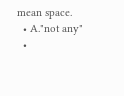mean space.
  • A."not any"
  •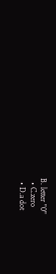B. letter "0"
  • C.zero
  • D.a dot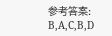参考答案: B,A,C,B,D